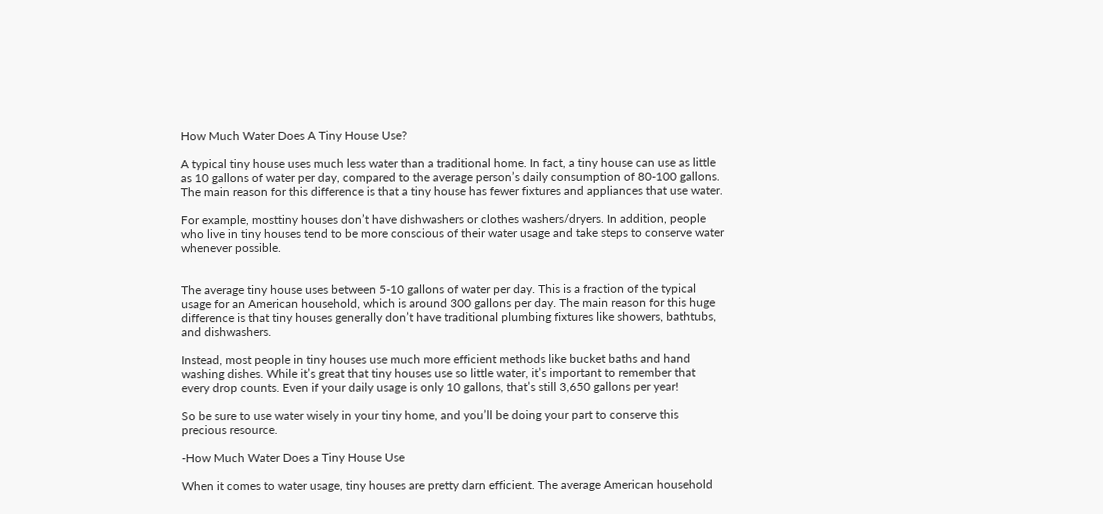How Much Water Does A Tiny House Use?

A typical tiny house uses much less water than a traditional home. In fact, a tiny house can use as little as 10 gallons of water per day, compared to the average person’s daily consumption of 80-100 gallons. The main reason for this difference is that a tiny house has fewer fixtures and appliances that use water.

For example, mosttiny houses don’t have dishwashers or clothes washers/dryers. In addition, people who live in tiny houses tend to be more conscious of their water usage and take steps to conserve water whenever possible.


The average tiny house uses between 5-10 gallons of water per day. This is a fraction of the typical usage for an American household, which is around 300 gallons per day. The main reason for this huge difference is that tiny houses generally don’t have traditional plumbing fixtures like showers, bathtubs, and dishwashers.

Instead, most people in tiny houses use much more efficient methods like bucket baths and hand washing dishes. While it’s great that tiny houses use so little water, it’s important to remember that every drop counts. Even if your daily usage is only 10 gallons, that’s still 3,650 gallons per year!

So be sure to use water wisely in your tiny home, and you’ll be doing your part to conserve this precious resource.

-How Much Water Does a Tiny House Use

When it comes to water usage, tiny houses are pretty darn efficient. The average American household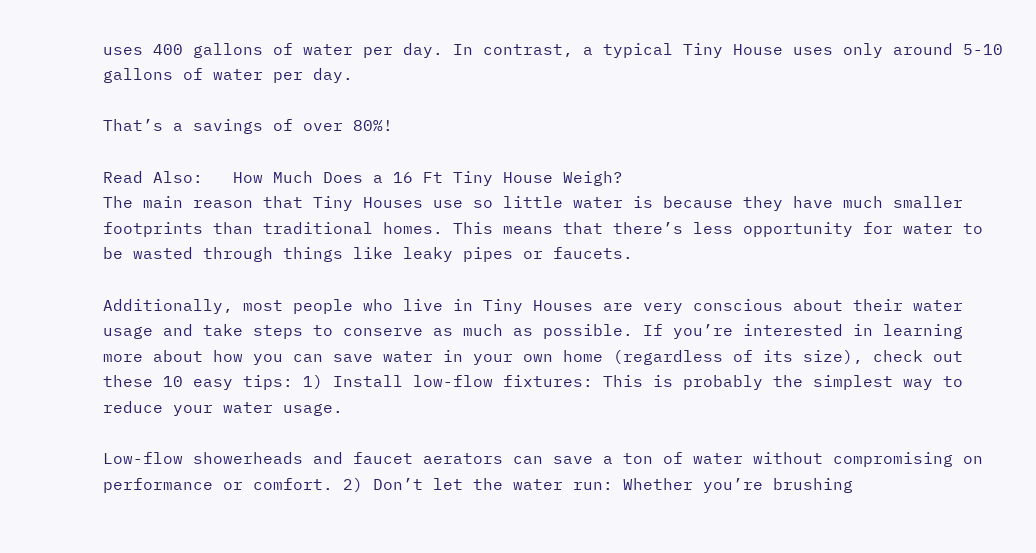uses 400 gallons of water per day. In contrast, a typical Tiny House uses only around 5-10 gallons of water per day.

That’s a savings of over 80%!

Read Also:   How Much Does a 16 Ft Tiny House Weigh?
The main reason that Tiny Houses use so little water is because they have much smaller footprints than traditional homes. This means that there’s less opportunity for water to be wasted through things like leaky pipes or faucets.

Additionally, most people who live in Tiny Houses are very conscious about their water usage and take steps to conserve as much as possible. If you’re interested in learning more about how you can save water in your own home (regardless of its size), check out these 10 easy tips: 1) Install low-flow fixtures: This is probably the simplest way to reduce your water usage.

Low-flow showerheads and faucet aerators can save a ton of water without compromising on performance or comfort. 2) Don’t let the water run: Whether you’re brushing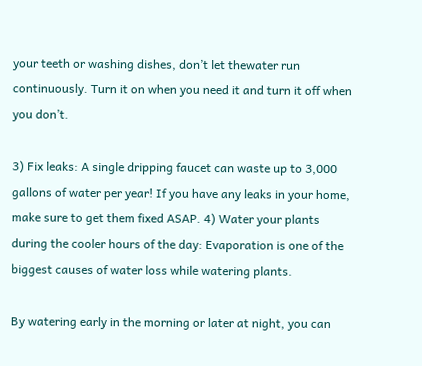your teeth or washing dishes, don’t let thewater run continuously. Turn it on when you need it and turn it off when you don’t.

3) Fix leaks: A single dripping faucet can waste up to 3,000 gallons of water per year! If you have any leaks in your home, make sure to get them fixed ASAP. 4) Water your plants during the cooler hours of the day: Evaporation is one of the biggest causes of water loss while watering plants.

By watering early in the morning or later at night, you can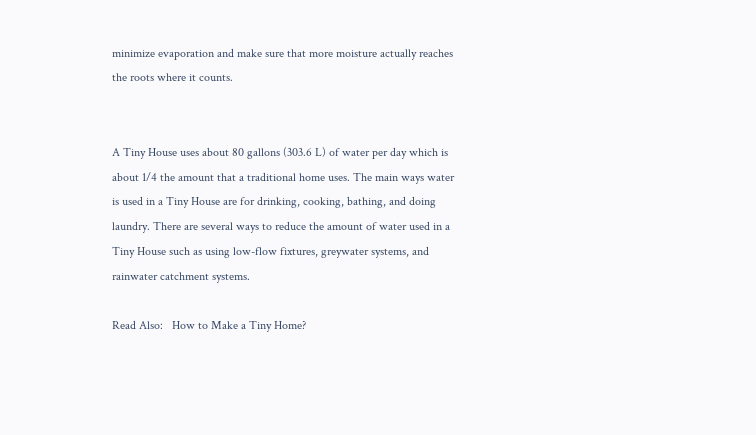minimize evaporation and make sure that more moisture actually reaches the roots where it counts.


A Tiny House uses about 80 gallons (303.6 L) of water per day which is about 1/4 the amount that a traditional home uses. The main ways water is used in a Tiny House are for drinking, cooking, bathing, and doing laundry. There are several ways to reduce the amount of water used in a Tiny House such as using low-flow fixtures, greywater systems, and rainwater catchment systems.

Read Also:   How to Make a Tiny Home?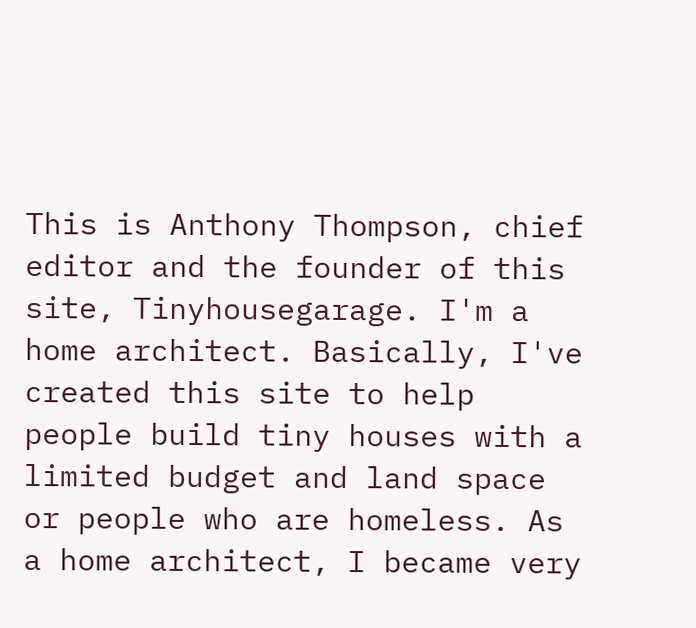This is Anthony Thompson, chief editor and the founder of this site, Tinyhousegarage. I'm a home architect. Basically, I've created this site to help people build tiny houses with a limited budget and land space or people who are homeless. As a home architect, I became very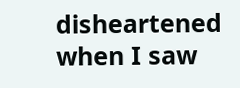disheartened when I saw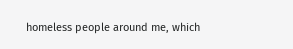homeless people around me, which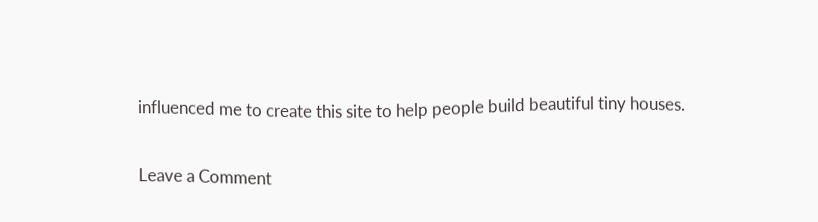influenced me to create this site to help people build beautiful tiny houses.

Leave a Comment